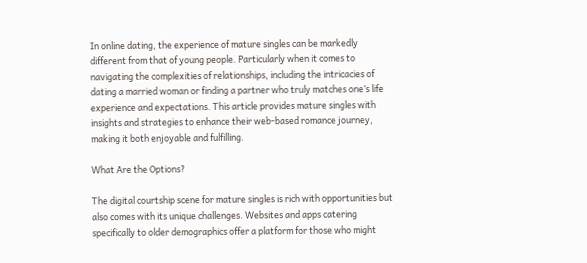In online dating, the experience of mature singles can be markedly different from that of young people. Particularly when it comes to navigating the complexities of relationships, including the intricacies of dating a married woman or finding a partner who truly matches one’s life experience and expectations. This article provides mature singles with insights and strategies to enhance their web-based romance journey, making it both enjoyable and fulfilling.

What Are the Options?

The digital courtship scene for mature singles is rich with opportunities but also comes with its unique challenges. Websites and apps catering specifically to older demographics offer a platform for those who might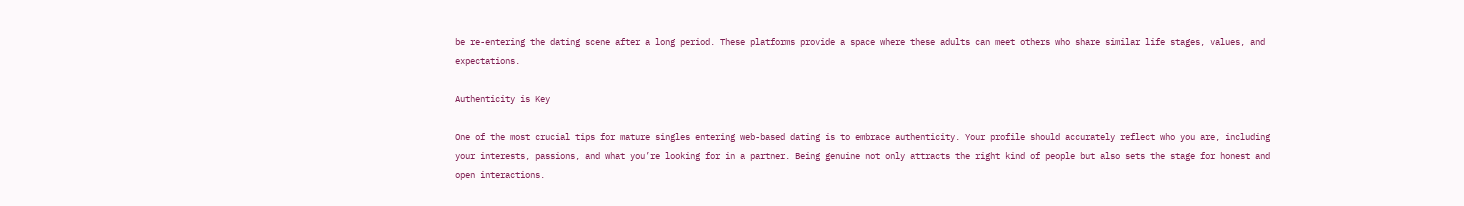be re-entering the dating scene after a long period. These platforms provide a space where these adults can meet others who share similar life stages, values, and expectations.

Authenticity is Key

One of the most crucial tips for mature singles entering web-based dating is to embrace authenticity. Your profile should accurately reflect who you are, including your interests, passions, and what you’re looking for in a partner. Being genuine not only attracts the right kind of people but also sets the stage for honest and open interactions.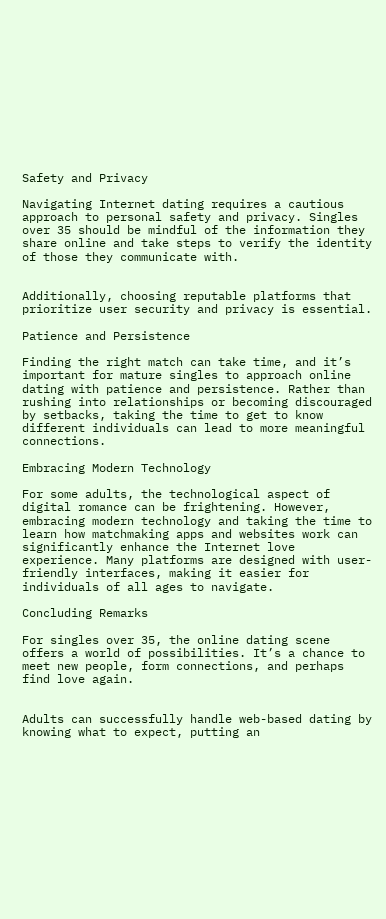Safety and Privacy

Navigating Internet dating requires a cautious approach to personal safety and privacy. Singles over 35 should be mindful of the information they share online and take steps to verify the identity of those they communicate with.


Additionally, choosing reputable platforms that prioritize user security and privacy is essential.

Patience and Persistence

Finding the right match can take time, and it’s important for mature singles to approach online dating with patience and persistence. Rather than rushing into relationships or becoming discouraged by setbacks, taking the time to get to know different individuals can lead to more meaningful connections.

Embracing Modern Technology

For some adults, the technological aspect of digital romance can be frightening. However, embracing modern technology and taking the time to learn how matchmaking apps and websites work can significantly enhance the Internet love experience. Many platforms are designed with user-friendly interfaces, making it easier for individuals of all ages to navigate.

Concluding Remarks

For singles over 35, the online dating scene offers a world of possibilities. It’s a chance to meet new people, form connections, and perhaps find love again.


Adults can successfully handle web-based dating by knowing what to expect, putting an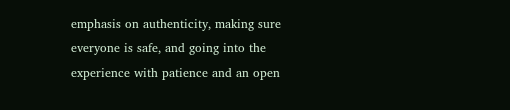emphasis on authenticity, making sure everyone is safe, and going into the experience with patience and an open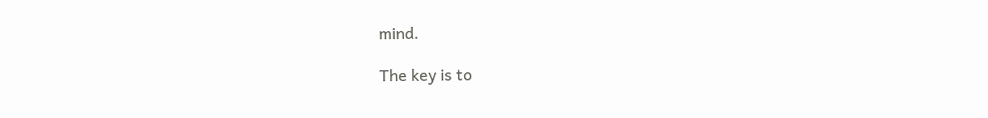mind.

The key is to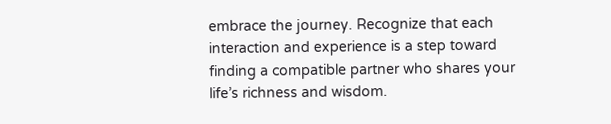embrace the journey. Recognize that each interaction and experience is a step toward finding a compatible partner who shares your life’s richness and wisdom.